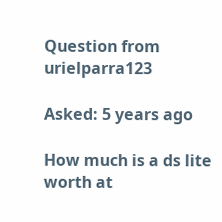Question from urielparra123

Asked: 5 years ago

How much is a ds lite worth at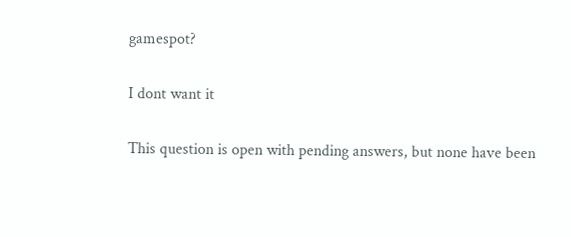gamespot?

I dont want it

This question is open with pending answers, but none have been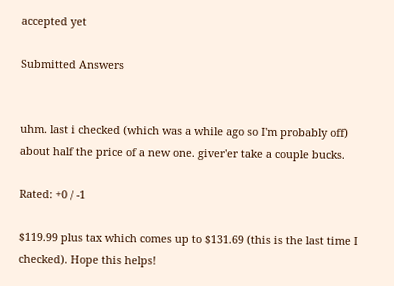accepted yet

Submitted Answers


uhm. last i checked (which was a while ago so I'm probably off) about half the price of a new one. giver'er take a couple bucks.

Rated: +0 / -1

$119.99 plus tax which comes up to $131.69 (this is the last time I checked). Hope this helps!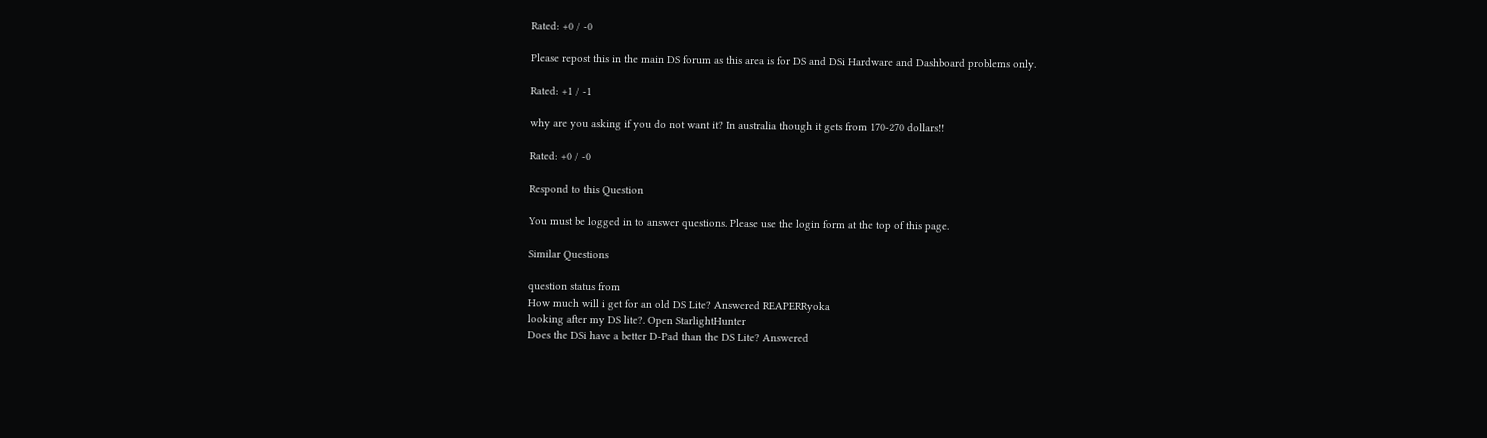Rated: +0 / -0

Please repost this in the main DS forum as this area is for DS and DSi Hardware and Dashboard problems only.

Rated: +1 / -1

why are you asking if you do not want it? In australia though it gets from 170-270 dollars!!

Rated: +0 / -0

Respond to this Question

You must be logged in to answer questions. Please use the login form at the top of this page.

Similar Questions

question status from
How much will i get for an old DS Lite? Answered REAPERRyoka
looking after my DS lite?. Open StarlightHunter
Does the DSi have a better D-Pad than the DS Lite? Answered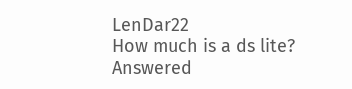LenDar22
How much is a ds lite? Answered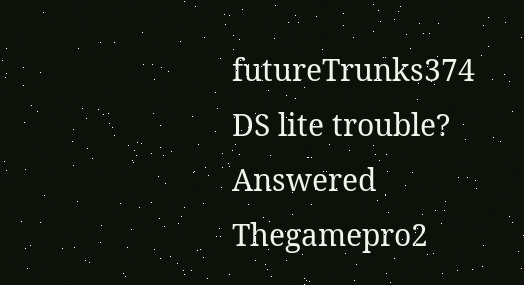futureTrunks374
DS lite trouble? Answered Thegamepro2